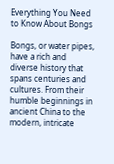Everything You Need to Know About Bongs

Bongs, or water pipes, have a rich and diverse history that spans centuries and cultures. From their humble beginnings in ancient China to the modern, intricate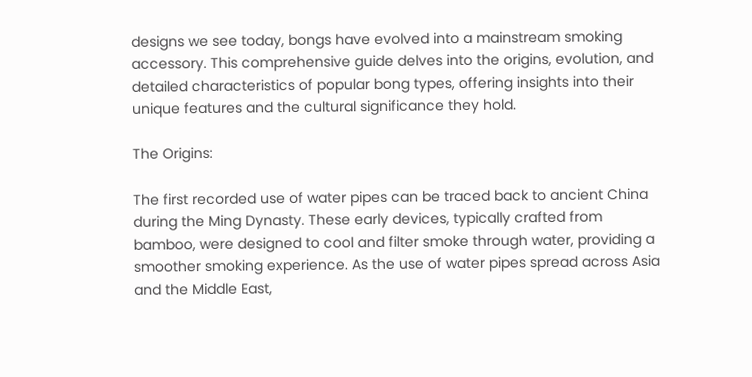designs we see today, bongs have evolved into a mainstream smoking accessory. This comprehensive guide delves into the origins, evolution, and detailed characteristics of popular bong types, offering insights into their unique features and the cultural significance they hold.

The Origins:

The first recorded use of water pipes can be traced back to ancient China during the Ming Dynasty. These early devices, typically crafted from bamboo, were designed to cool and filter smoke through water, providing a smoother smoking experience. As the use of water pipes spread across Asia and the Middle East,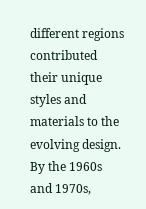different regions contributed their unique styles and materials to the evolving design. By the 1960s and 1970s,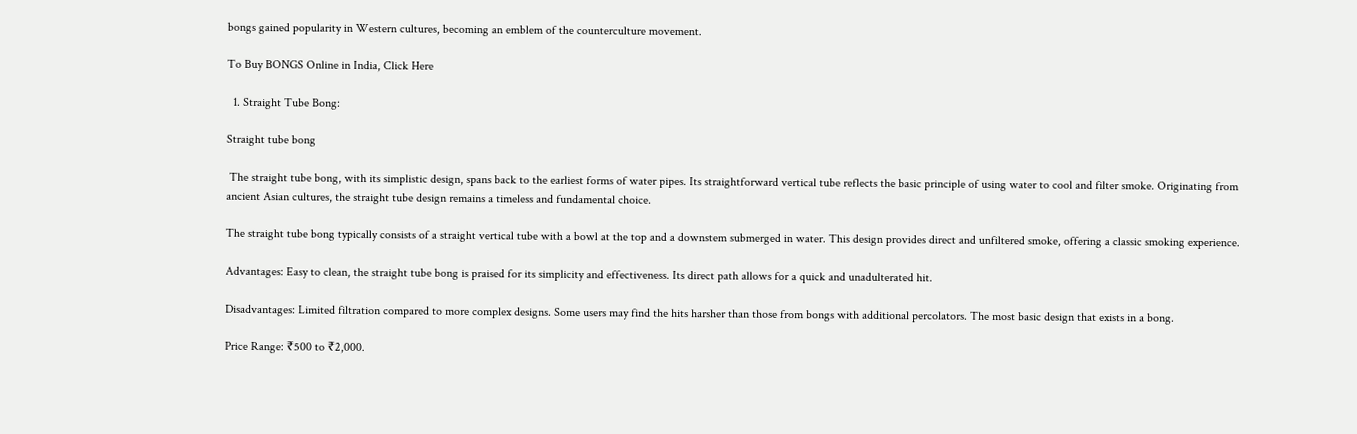bongs gained popularity in Western cultures, becoming an emblem of the counterculture movement.

To Buy BONGS Online in India, Click Here

  1. Straight Tube Bong:

Straight tube bong

 The straight tube bong, with its simplistic design, spans back to the earliest forms of water pipes. Its straightforward vertical tube reflects the basic principle of using water to cool and filter smoke. Originating from ancient Asian cultures, the straight tube design remains a timeless and fundamental choice.

The straight tube bong typically consists of a straight vertical tube with a bowl at the top and a downstem submerged in water. This design provides direct and unfiltered smoke, offering a classic smoking experience.

Advantages: Easy to clean, the straight tube bong is praised for its simplicity and effectiveness. Its direct path allows for a quick and unadulterated hit.

Disadvantages: Limited filtration compared to more complex designs. Some users may find the hits harsher than those from bongs with additional percolators. The most basic design that exists in a bong.

Price Range: ₹500 to ₹2,000.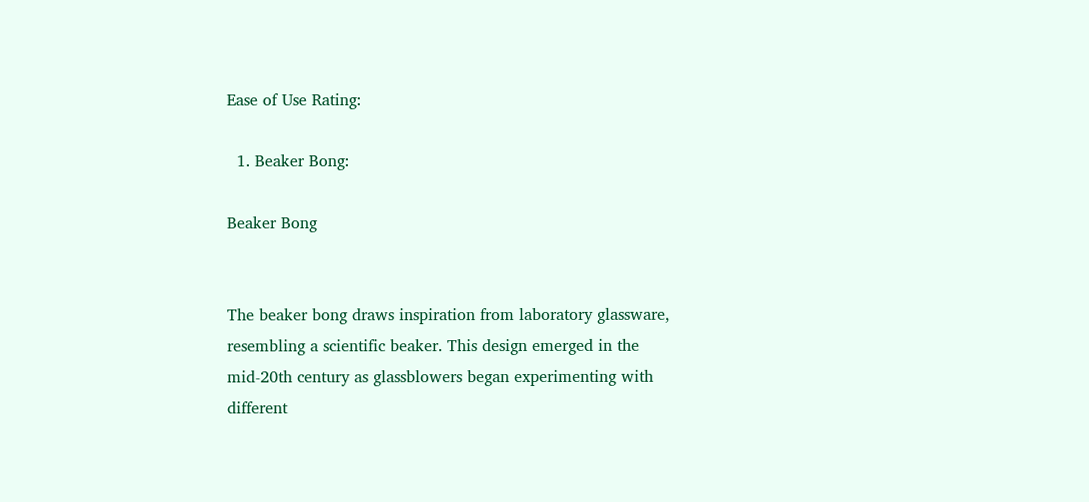Ease of Use Rating:

  1. Beaker Bong:

Beaker Bong


The beaker bong draws inspiration from laboratory glassware, resembling a scientific beaker. This design emerged in the mid-20th century as glassblowers began experimenting with different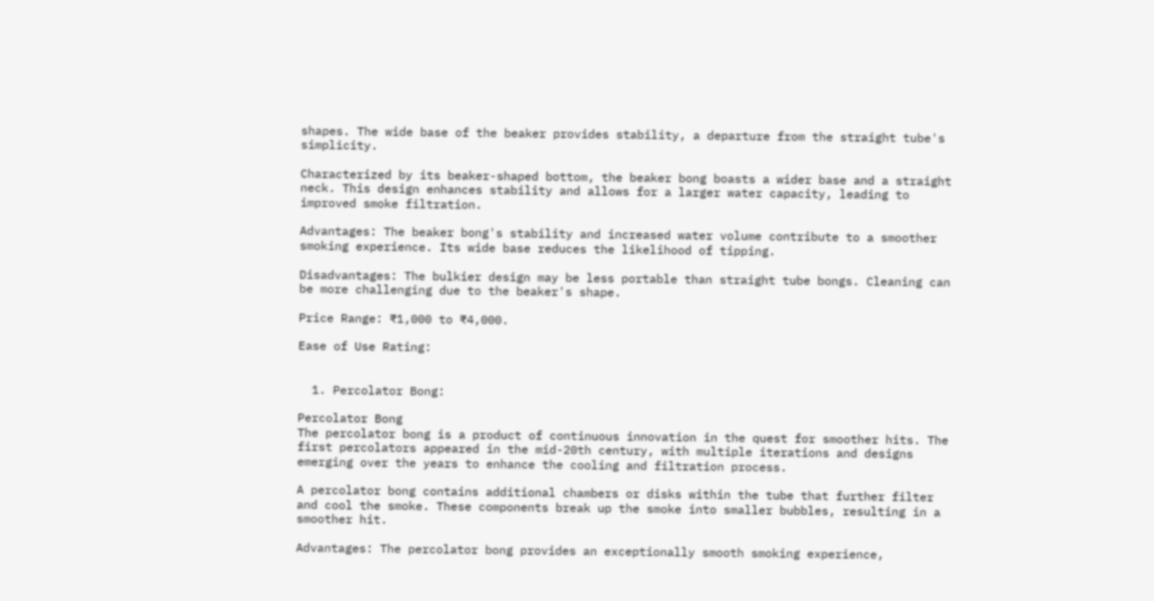shapes. The wide base of the beaker provides stability, a departure from the straight tube's simplicity.

Characterized by its beaker-shaped bottom, the beaker bong boasts a wider base and a straight neck. This design enhances stability and allows for a larger water capacity, leading to improved smoke filtration.

Advantages: The beaker bong's stability and increased water volume contribute to a smoother smoking experience. Its wide base reduces the likelihood of tipping.

Disadvantages: The bulkier design may be less portable than straight tube bongs. Cleaning can be more challenging due to the beaker's shape.

Price Range: ₹1,000 to ₹4,000.

Ease of Use Rating:


  1. Percolator Bong:

Percolator Bong
The percolator bong is a product of continuous innovation in the quest for smoother hits. The first percolators appeared in the mid-20th century, with multiple iterations and designs emerging over the years to enhance the cooling and filtration process.

A percolator bong contains additional chambers or disks within the tube that further filter and cool the smoke. These components break up the smoke into smaller bubbles, resulting in a smoother hit.

Advantages: The percolator bong provides an exceptionally smooth smoking experience,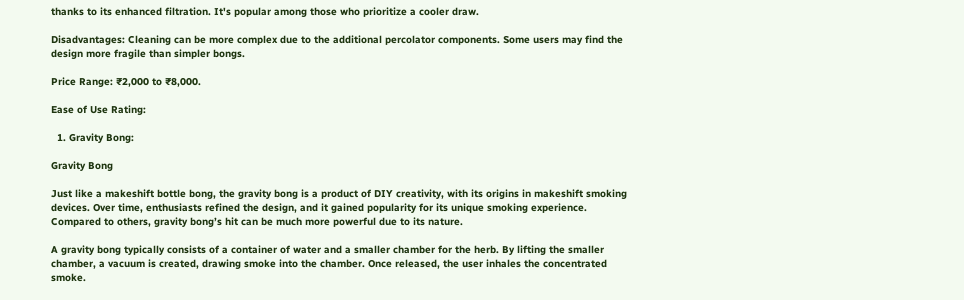thanks to its enhanced filtration. It's popular among those who prioritize a cooler draw.

Disadvantages: Cleaning can be more complex due to the additional percolator components. Some users may find the design more fragile than simpler bongs.

Price Range: ₹2,000 to ₹8,000.

Ease of Use Rating:

  1. Gravity Bong:

Gravity Bong

Just like a makeshift bottle bong, the gravity bong is a product of DIY creativity, with its origins in makeshift smoking devices. Over time, enthusiasts refined the design, and it gained popularity for its unique smoking experience. Compared to others, gravity bong’s hit can be much more powerful due to its nature.

A gravity bong typically consists of a container of water and a smaller chamber for the herb. By lifting the smaller chamber, a vacuum is created, drawing smoke into the chamber. Once released, the user inhales the concentrated smoke.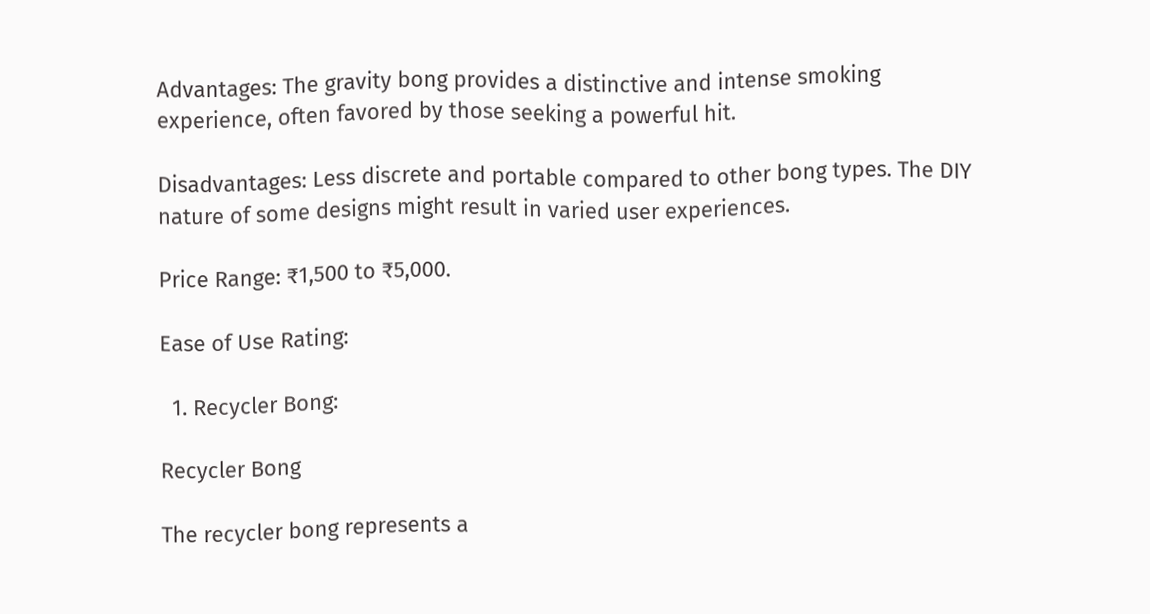Advantages: The gravity bong provides a distinctive and intense smoking experience, often favored by those seeking a powerful hit.

Disadvantages: Less discrete and portable compared to other bong types. The DIY nature of some designs might result in varied user experiences.

Price Range: ₹1,500 to ₹5,000.

Ease of Use Rating:

  1. Recycler Bong:

Recycler Bong

The recycler bong represents a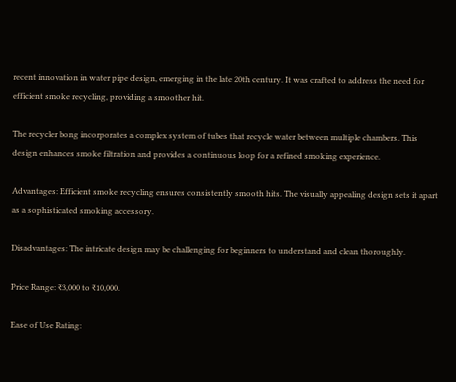recent innovation in water pipe design, emerging in the late 20th century. It was crafted to address the need for efficient smoke recycling, providing a smoother hit.

The recycler bong incorporates a complex system of tubes that recycle water between multiple chambers. This design enhances smoke filtration and provides a continuous loop for a refined smoking experience.

Advantages: Efficient smoke recycling ensures consistently smooth hits. The visually appealing design sets it apart as a sophisticated smoking accessory.

Disadvantages: The intricate design may be challenging for beginners to understand and clean thoroughly.

Price Range: ₹3,000 to ₹10,000.

Ease of Use Rating: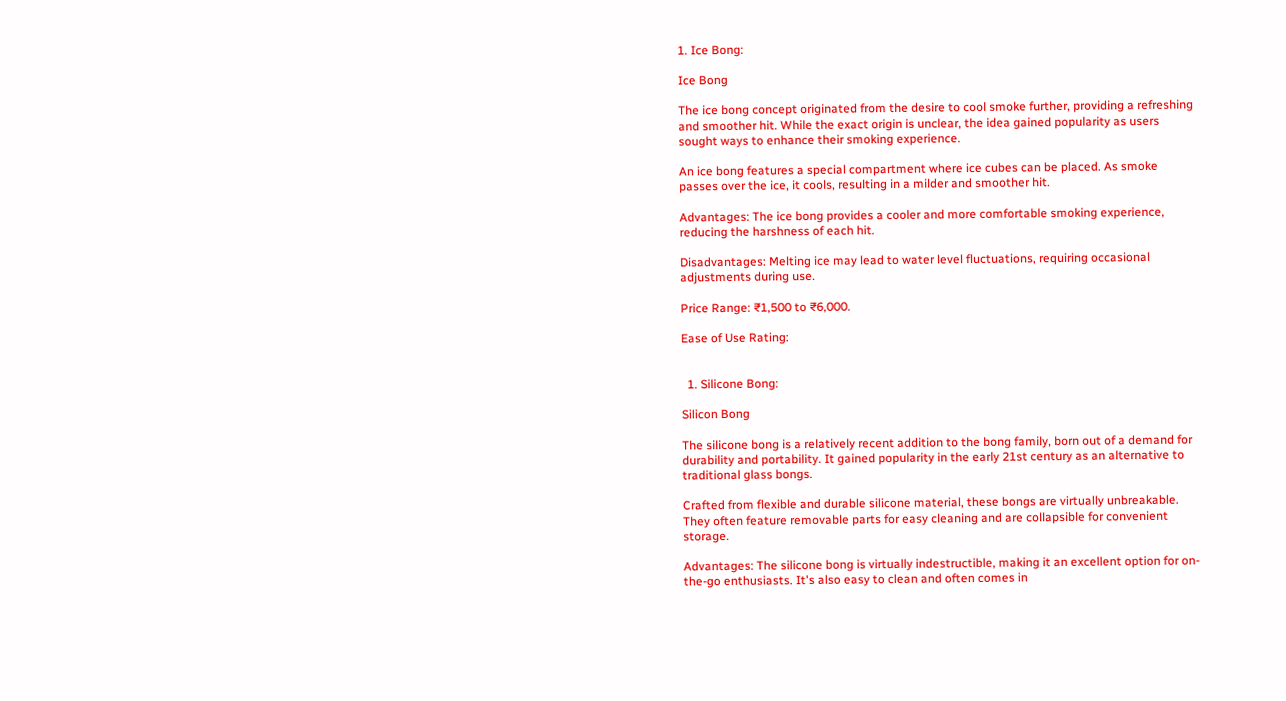1. Ice Bong:

Ice Bong

The ice bong concept originated from the desire to cool smoke further, providing a refreshing and smoother hit. While the exact origin is unclear, the idea gained popularity as users sought ways to enhance their smoking experience.

An ice bong features a special compartment where ice cubes can be placed. As smoke passes over the ice, it cools, resulting in a milder and smoother hit.

Advantages: The ice bong provides a cooler and more comfortable smoking experience, reducing the harshness of each hit.

Disadvantages: Melting ice may lead to water level fluctuations, requiring occasional adjustments during use.

Price Range: ₹1,500 to ₹6,000.

Ease of Use Rating:


  1. Silicone Bong:

Silicon Bong

The silicone bong is a relatively recent addition to the bong family, born out of a demand for durability and portability. It gained popularity in the early 21st century as an alternative to traditional glass bongs.

Crafted from flexible and durable silicone material, these bongs are virtually unbreakable. They often feature removable parts for easy cleaning and are collapsible for convenient storage.

Advantages: The silicone bong is virtually indestructible, making it an excellent option for on-the-go enthusiasts. It's also easy to clean and often comes in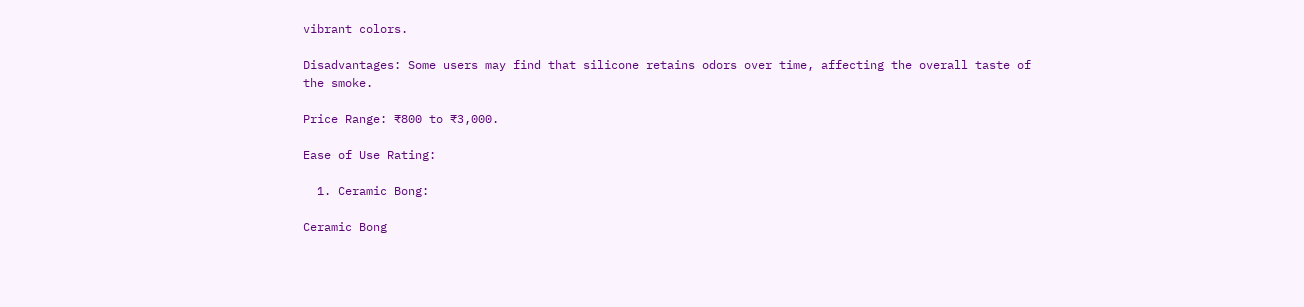vibrant colors.

Disadvantages: Some users may find that silicone retains odors over time, affecting the overall taste of the smoke.

Price Range: ₹800 to ₹3,000.

Ease of Use Rating:

  1. Ceramic Bong:

Ceramic Bong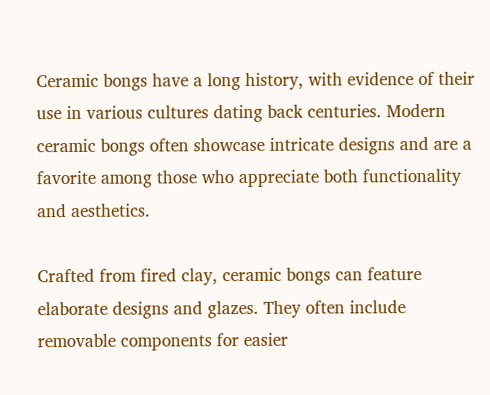Ceramic bongs have a long history, with evidence of their use in various cultures dating back centuries. Modern ceramic bongs often showcase intricate designs and are a favorite among those who appreciate both functionality and aesthetics.

Crafted from fired clay, ceramic bongs can feature elaborate designs and glazes. They often include removable components for easier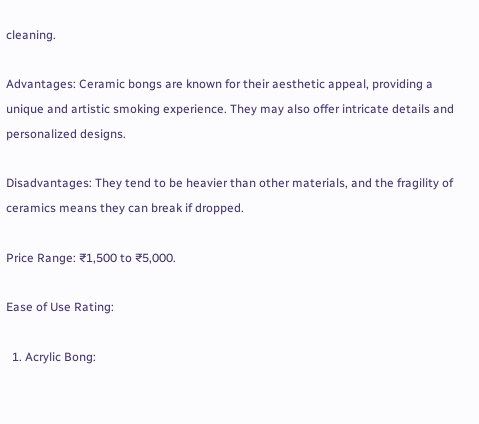cleaning.

Advantages: Ceramic bongs are known for their aesthetic appeal, providing a unique and artistic smoking experience. They may also offer intricate details and personalized designs.

Disadvantages: They tend to be heavier than other materials, and the fragility of ceramics means they can break if dropped.

Price Range: ₹1,500 to ₹5,000.

Ease of Use Rating:

  1. Acrylic Bong: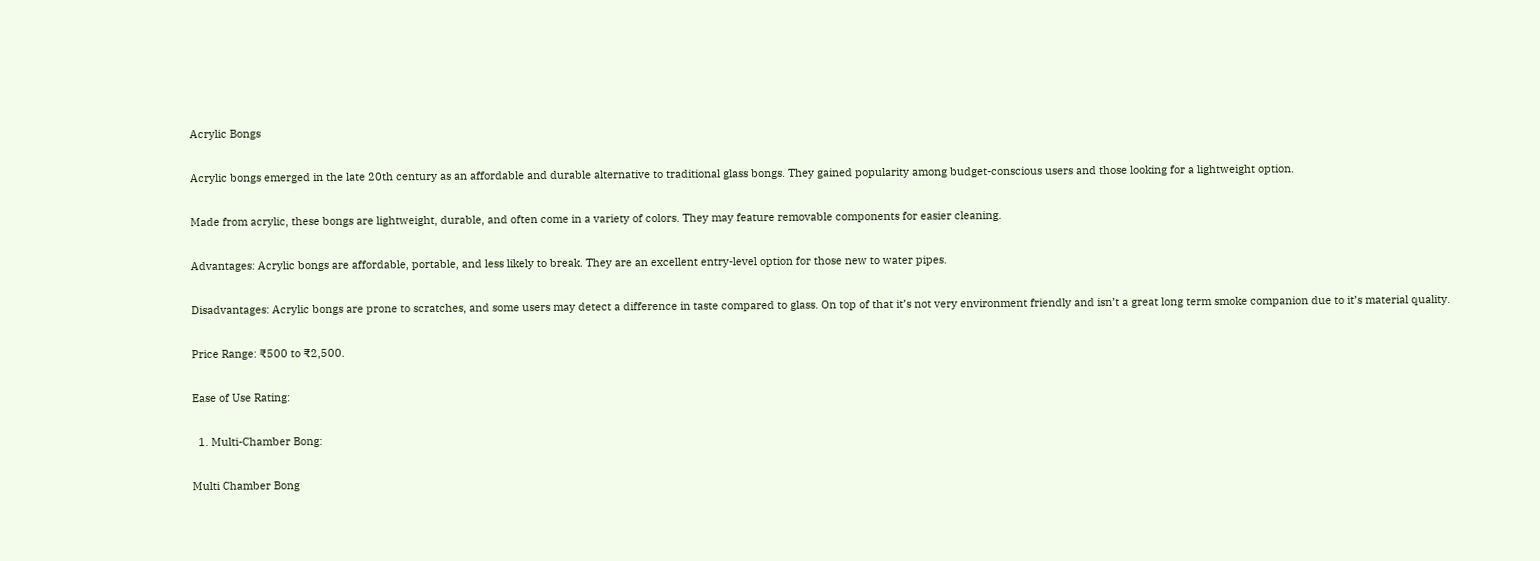Acrylic Bongs

Acrylic bongs emerged in the late 20th century as an affordable and durable alternative to traditional glass bongs. They gained popularity among budget-conscious users and those looking for a lightweight option.

Made from acrylic, these bongs are lightweight, durable, and often come in a variety of colors. They may feature removable components for easier cleaning.

Advantages: Acrylic bongs are affordable, portable, and less likely to break. They are an excellent entry-level option for those new to water pipes.

Disadvantages: Acrylic bongs are prone to scratches, and some users may detect a difference in taste compared to glass. On top of that it’s not very environment friendly and isn’t a great long term smoke companion due to it’s material quality.

Price Range: ₹500 to ₹2,500.

Ease of Use Rating:

  1. Multi-Chamber Bong:

Multi Chamber Bong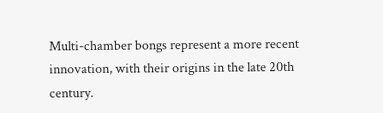Multi-chamber bongs represent a more recent innovation, with their origins in the late 20th century.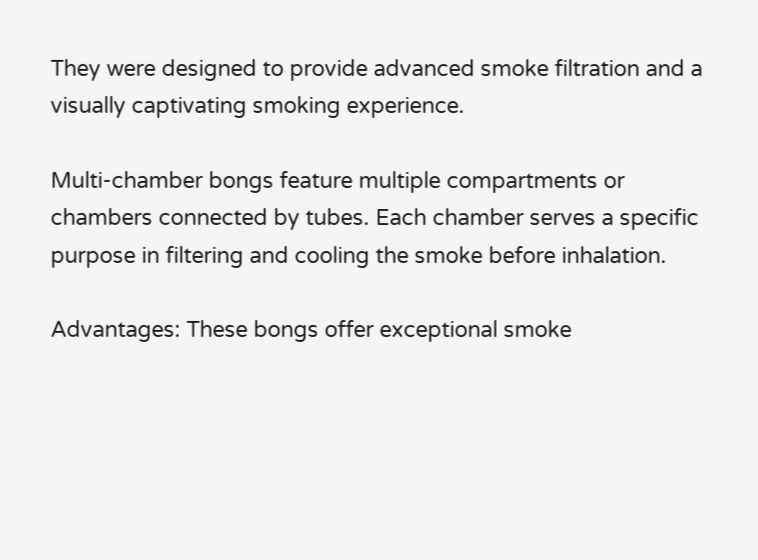They were designed to provide advanced smoke filtration and a visually captivating smoking experience.

Multi-chamber bongs feature multiple compartments or chambers connected by tubes. Each chamber serves a specific purpose in filtering and cooling the smoke before inhalation.

Advantages: These bongs offer exceptional smoke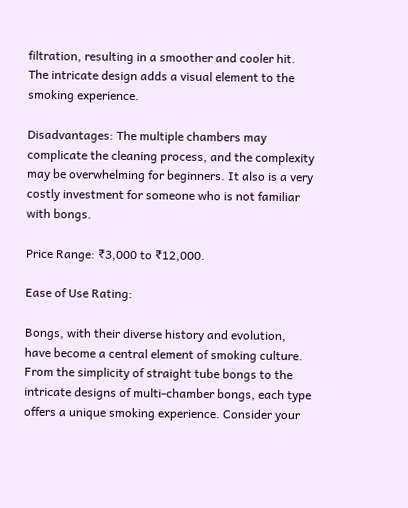filtration, resulting in a smoother and cooler hit. The intricate design adds a visual element to the smoking experience.

Disadvantages: The multiple chambers may complicate the cleaning process, and the complexity may be overwhelming for beginners. It also is a very costly investment for someone who is not familiar with bongs.

Price Range: ₹3,000 to ₹12,000.

Ease of Use Rating:

Bongs, with their diverse history and evolution, have become a central element of smoking culture. From the simplicity of straight tube bongs to the intricate designs of multi-chamber bongs, each type offers a unique smoking experience. Consider your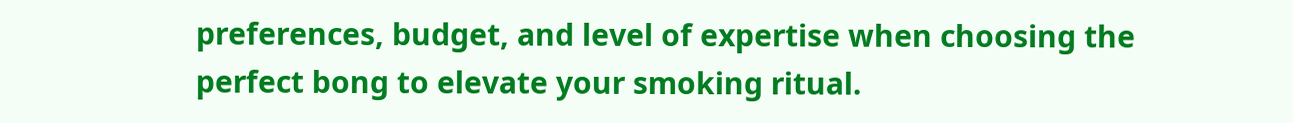preferences, budget, and level of expertise when choosing the perfect bong to elevate your smoking ritual.